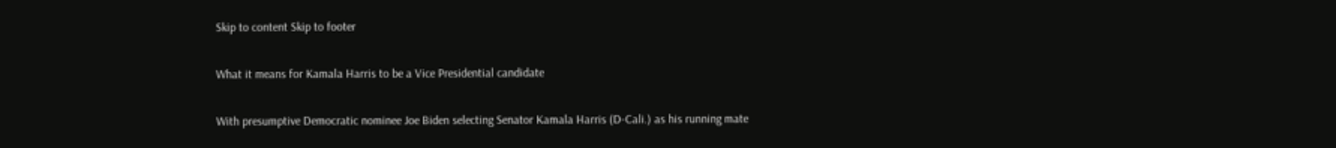Skip to content Skip to footer

What it means for Kamala Harris to be a Vice Presidential candidate

With presumptive Democratic nominee Joe Biden selecting Senator Kamala Harris (D-Cali.) as his running mate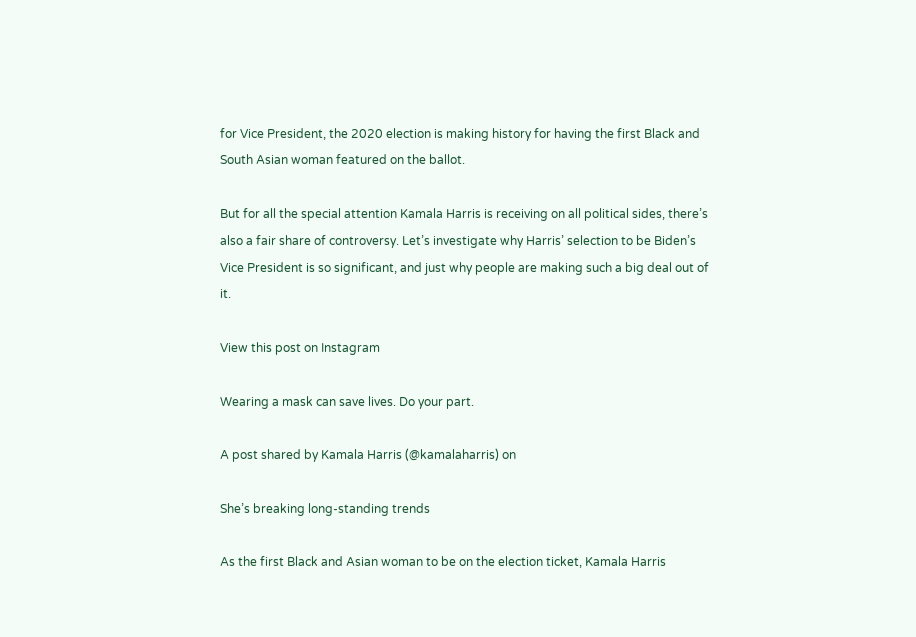for Vice President, the 2020 election is making history for having the first Black and South Asian woman featured on the ballot.

But for all the special attention Kamala Harris is receiving on all political sides, there’s also a fair share of controversy. Let’s investigate why Harris’ selection to be Biden’s Vice President is so significant, and just why people are making such a big deal out of it.

View this post on Instagram

Wearing a mask can save lives. Do your part.

A post shared by Kamala Harris (@kamalaharris) on

She’s breaking long-standing trends

As the first Black and Asian woman to be on the election ticket, Kamala Harris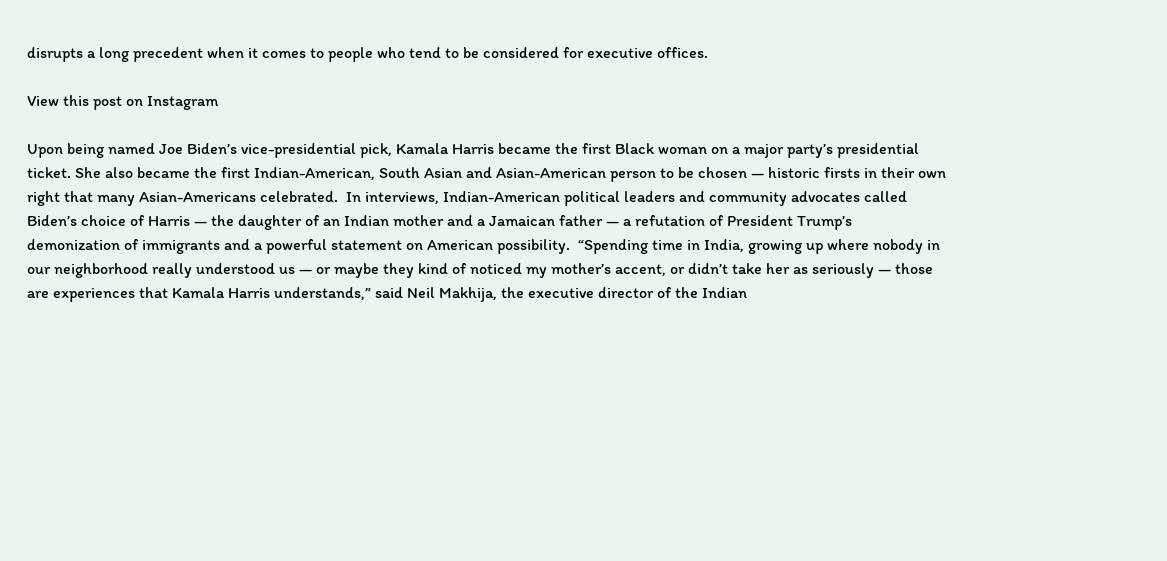disrupts a long precedent when it comes to people who tend to be considered for executive offices.

View this post on Instagram

Upon being named Joe Biden’s vice-presidential pick, Kamala Harris became the first Black woman on a major party’s presidential ticket. She also became the first Indian-American, South Asian and Asian-American person to be chosen — historic firsts in their own right that many Asian-Americans celebrated.  In interviews, Indian-American political leaders and community advocates called Biden’s choice of Harris — the daughter of an Indian mother and a Jamaican father — a refutation of President Trump’s demonization of immigrants and a powerful statement on American possibility.  “Spending time in India, growing up where nobody in our neighborhood really understood us — or maybe they kind of noticed my mother’s accent, or didn’t take her as seriously — those are experiences that Kamala Harris understands,” said Neil Makhija, the executive director of the Indian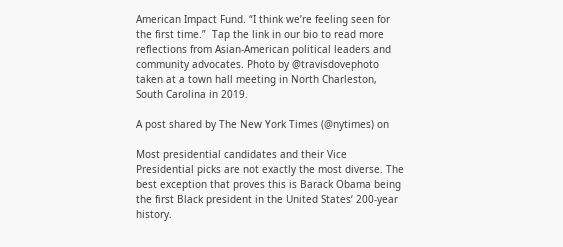American Impact Fund. “I think we’re feeling seen for the first time.”  Tap the link in our bio to read more reflections from Asian-American political leaders and community advocates. Photo by @travisdovephoto taken at a town hall meeting in North Charleston, South Carolina in 2019.

A post shared by The New York Times (@nytimes) on

Most presidential candidates and their Vice Presidential picks are not exactly the most diverse. The best exception that proves this is Barack Obama being the first Black president in the United States’ 200-year history.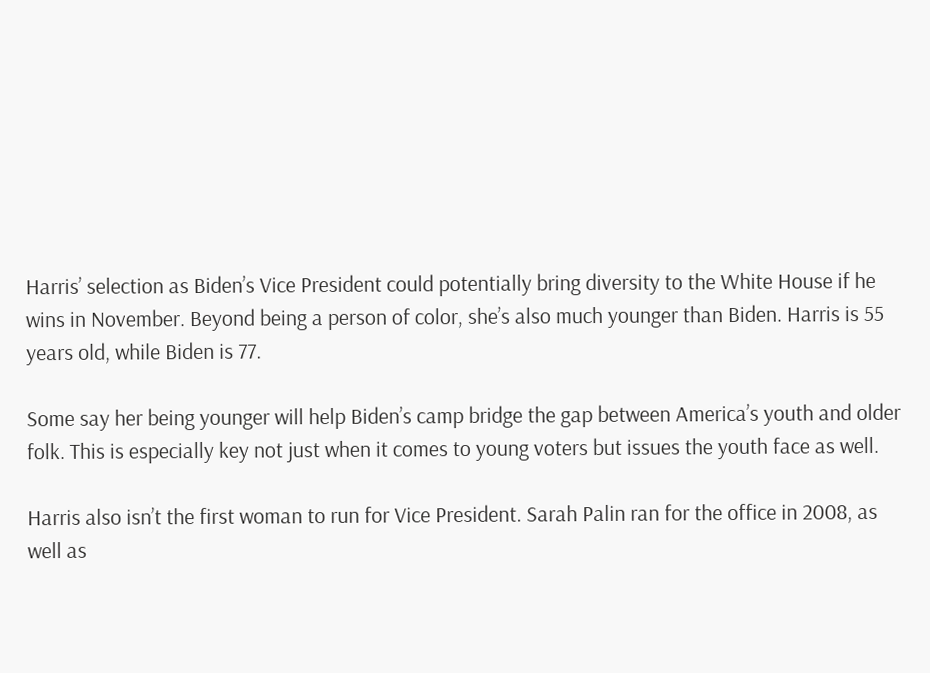Harris’ selection as Biden’s Vice President could potentially bring diversity to the White House if he wins in November. Beyond being a person of color, she’s also much younger than Biden. Harris is 55 years old, while Biden is 77.

Some say her being younger will help Biden’s camp bridge the gap between America’s youth and older folk. This is especially key not just when it comes to young voters but issues the youth face as well.

Harris also isn’t the first woman to run for Vice President. Sarah Palin ran for the office in 2008, as well as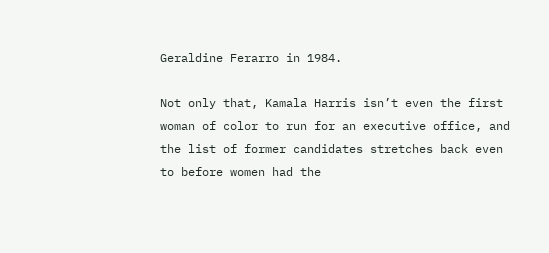Geraldine Ferarro in 1984.

Not only that, Kamala Harris isn’t even the first woman of color to run for an executive office, and the list of former candidates stretches back even to before women had the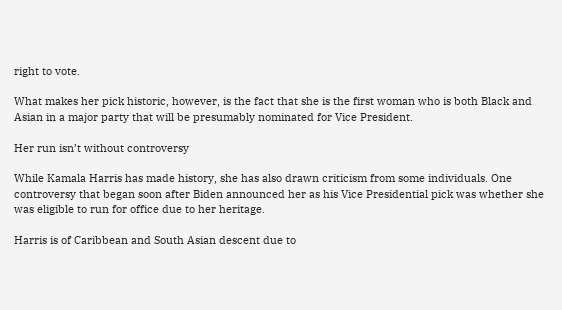right to vote.

What makes her pick historic, however, is the fact that she is the first woman who is both Black and Asian in a major party that will be presumably nominated for Vice President.

Her run isn’t without controversy

While Kamala Harris has made history, she has also drawn criticism from some individuals. One controversy that began soon after Biden announced her as his Vice Presidential pick was whether she was eligible to run for office due to her heritage.

Harris is of Caribbean and South Asian descent due to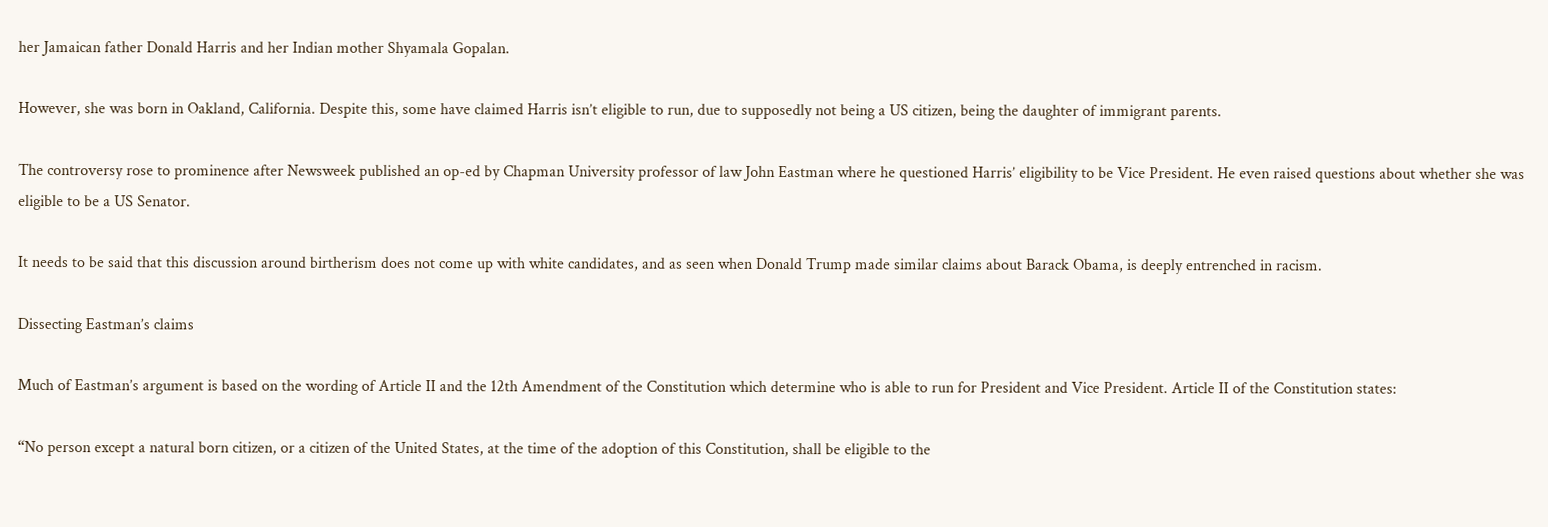her Jamaican father Donald Harris and her Indian mother Shyamala Gopalan.

However, she was born in Oakland, California. Despite this, some have claimed Harris isn’t eligible to run, due to supposedly not being a US citizen, being the daughter of immigrant parents.

The controversy rose to prominence after Newsweek published an op-ed by Chapman University professor of law John Eastman where he questioned Harris’ eligibility to be Vice President. He even raised questions about whether she was eligible to be a US Senator.

It needs to be said that this discussion around birtherism does not come up with white candidates, and as seen when Donald Trump made similar claims about Barack Obama, is deeply entrenched in racism.

Dissecting Eastman’s claims

Much of Eastman’s argument is based on the wording of Article II and the 12th Amendment of the Constitution which determine who is able to run for President and Vice President. Article II of the Constitution states:

“No person except a natural born citizen, or a citizen of the United States, at the time of the adoption of this Constitution, shall be eligible to the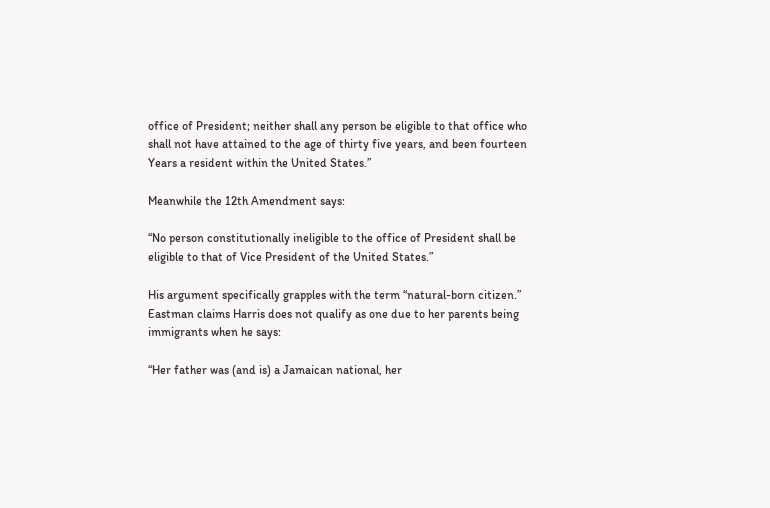office of President; neither shall any person be eligible to that office who shall not have attained to the age of thirty five years, and been fourteen Years a resident within the United States.”

Meanwhile the 12th Amendment says:

“No person constitutionally ineligible to the office of President shall be eligible to that of Vice President of the United States.”

His argument specifically grapples with the term “natural-born citizen.” Eastman claims Harris does not qualify as one due to her parents being immigrants when he says:

“Her father was (and is) a Jamaican national, her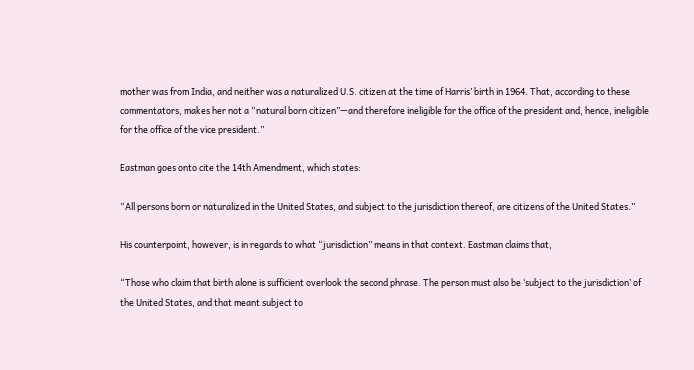mother was from India, and neither was a naturalized U.S. citizen at the time of Harris’ birth in 1964. That, according to these commentators, makes her not a “natural born citizen”—and therefore ineligible for the office of the president and, hence, ineligible for the office of the vice president.”

Eastman goes onto cite the 14th Amendment, which states:

“All persons born or naturalized in the United States, and subject to the jurisdiction thereof, are citizens of the United States.”

His counterpoint, however, is in regards to what “jurisdiction” means in that context. Eastman claims that,

“Those who claim that birth alone is sufficient overlook the second phrase. The person must also be ‘subject to the jurisdiction’ of the United States, and that meant subject to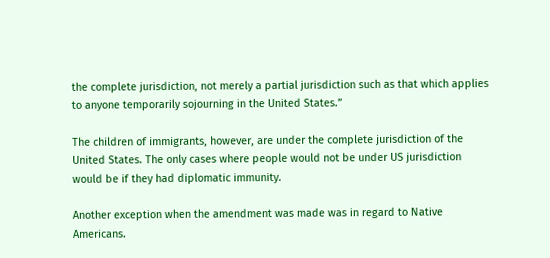the complete jurisdiction, not merely a partial jurisdiction such as that which applies to anyone temporarily sojourning in the United States.”

The children of immigrants, however, are under the complete jurisdiction of the United States. The only cases where people would not be under US jurisdiction would be if they had diplomatic immunity.

Another exception when the amendment was made was in regard to Native Americans.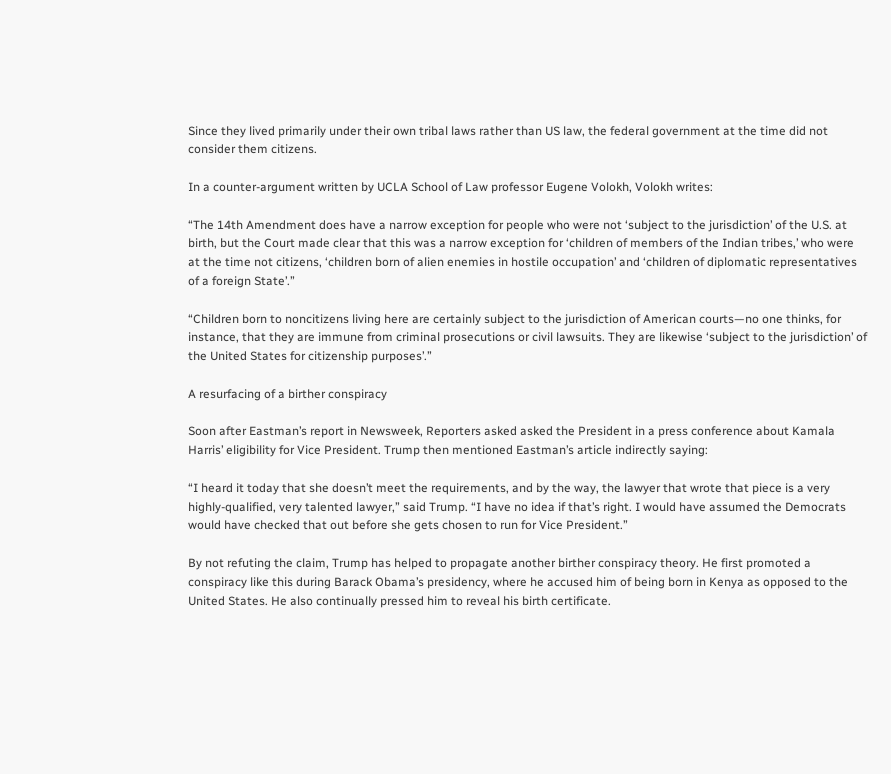Since they lived primarily under their own tribal laws rather than US law, the federal government at the time did not consider them citizens.

In a counter-argument written by UCLA School of Law professor Eugene Volokh, Volokh writes:

“The 14th Amendment does have a narrow exception for people who were not ‘subject to the jurisdiction’ of the U.S. at birth, but the Court made clear that this was a narrow exception for ‘children of members of the Indian tribes,’ who were at the time not citizens, ‘children born of alien enemies in hostile occupation’ and ‘children of diplomatic representatives of a foreign State’.”

“Children born to noncitizens living here are certainly subject to the jurisdiction of American courts—no one thinks, for instance, that they are immune from criminal prosecutions or civil lawsuits. They are likewise ‘subject to the jurisdiction’ of the United States for citizenship purposes’.”

A resurfacing of a birther conspiracy

Soon after Eastman’s report in Newsweek, Reporters asked asked the President in a press conference about Kamala Harris’ eligibility for Vice President. Trump then mentioned Eastman’s article indirectly saying:

“I heard it today that she doesn’t meet the requirements, and by the way, the lawyer that wrote that piece is a very highly-qualified, very talented lawyer,” said Trump. “I have no idea if that’s right. I would have assumed the Democrats would have checked that out before she gets chosen to run for Vice President.”

By not refuting the claim, Trump has helped to propagate another birther conspiracy theory. He first promoted a conspiracy like this during Barack Obama’s presidency, where he accused him of being born in Kenya as opposed to the United States. He also continually pressed him to reveal his birth certificate.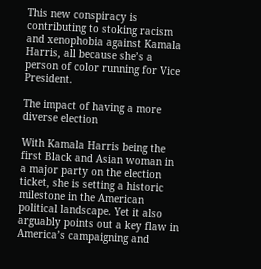This new conspiracy is contributing to stoking racism and xenophobia against Kamala Harris, all because she’s a person of color running for Vice President.

The impact of having a more diverse election

With Kamala Harris being the first Black and Asian woman in a major party on the election ticket, she is setting a historic milestone in the American political landscape. Yet it also arguably points out a key flaw in America’s campaigning and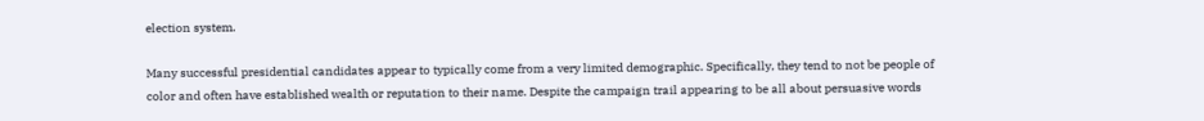election system.

Many successful presidential candidates appear to typically come from a very limited demographic. Specifically, they tend to not be people of color and often have established wealth or reputation to their name. Despite the campaign trail appearing to be all about persuasive words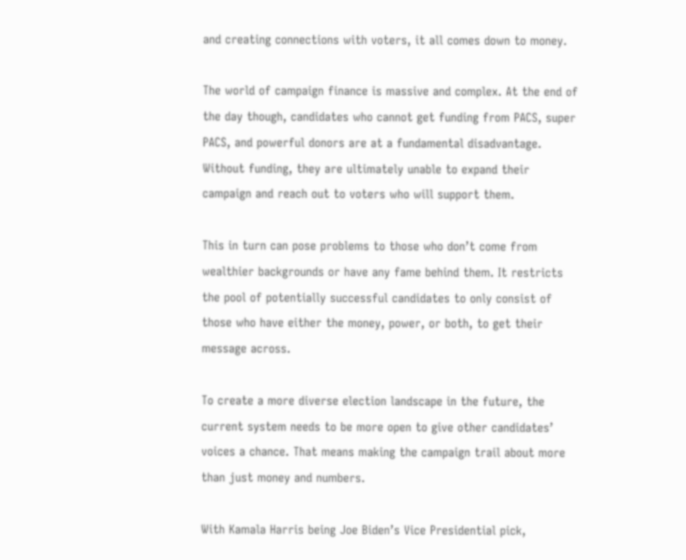and creating connections with voters, it all comes down to money.

The world of campaign finance is massive and complex. At the end of the day though, candidates who cannot get funding from PACS, super PACS, and powerful donors are at a fundamental disadvantage. Without funding, they are ultimately unable to expand their campaign and reach out to voters who will support them.

This in turn can pose problems to those who don’t come from wealthier backgrounds or have any fame behind them. It restricts the pool of potentially successful candidates to only consist of those who have either the money, power, or both, to get their message across.

To create a more diverse election landscape in the future, the current system needs to be more open to give other candidates’ voices a chance. That means making the campaign trail about more than just money and numbers.

With Kamala Harris being Joe Biden’s Vice Presidential pick,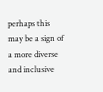perhaps this may be a sign of a more diverse and inclusive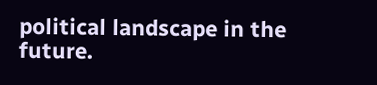political landscape in the future.